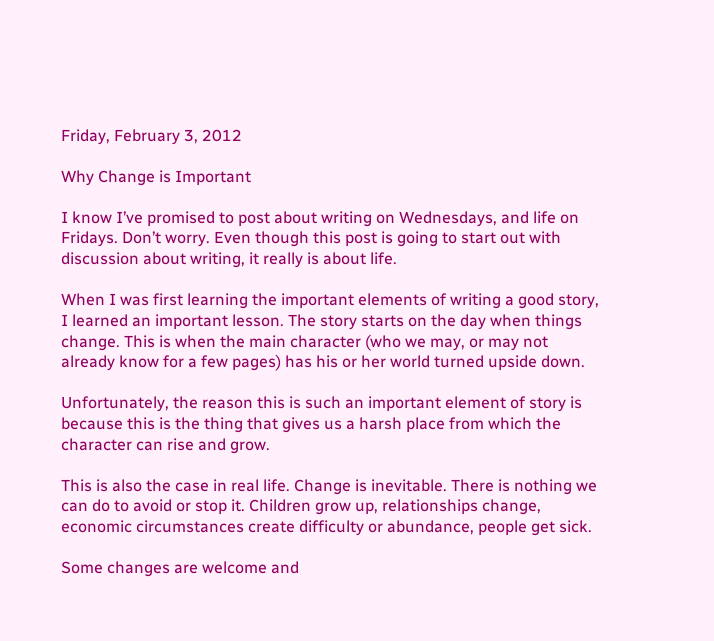Friday, February 3, 2012

Why Change is Important

I know I’ve promised to post about writing on Wednesdays, and life on Fridays. Don’t worry. Even though this post is going to start out with discussion about writing, it really is about life.

When I was first learning the important elements of writing a good story, I learned an important lesson. The story starts on the day when things change. This is when the main character (who we may, or may not already know for a few pages) has his or her world turned upside down.

Unfortunately, the reason this is such an important element of story is because this is the thing that gives us a harsh place from which the character can rise and grow.

This is also the case in real life. Change is inevitable. There is nothing we can do to avoid or stop it. Children grow up, relationships change, economic circumstances create difficulty or abundance, people get sick.

Some changes are welcome and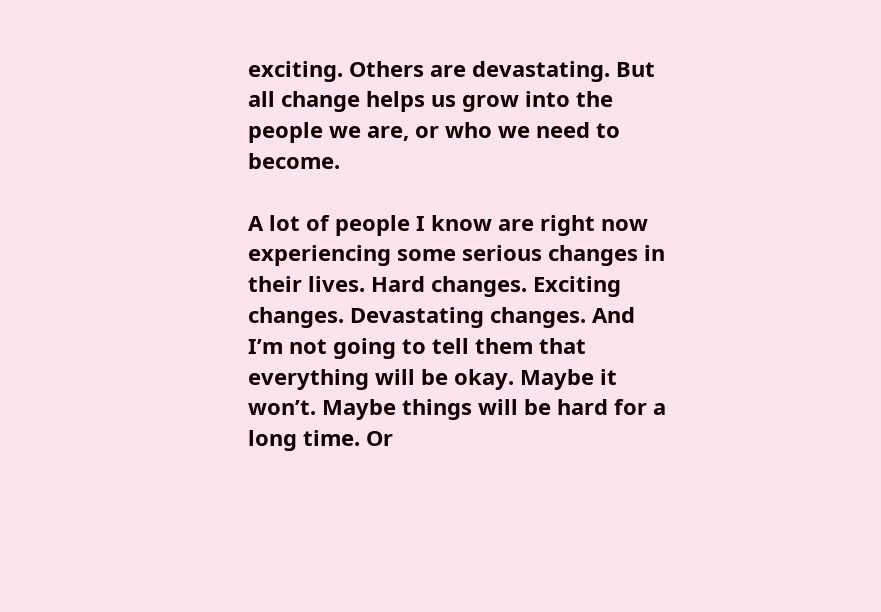exciting. Others are devastating. But all change helps us grow into the people we are, or who we need to become.

A lot of people I know are right now experiencing some serious changes in their lives. Hard changes. Exciting changes. Devastating changes. And I’m not going to tell them that everything will be okay. Maybe it won’t. Maybe things will be hard for a long time. Or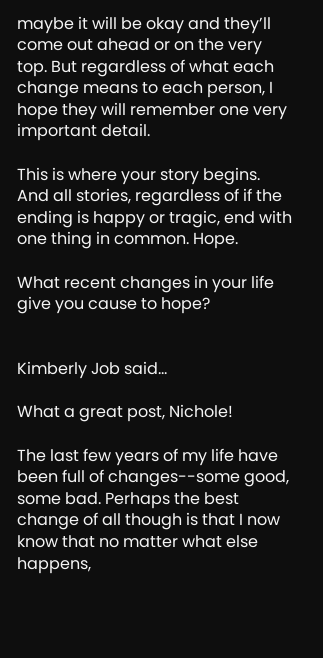maybe it will be okay and they’ll come out ahead or on the very top. But regardless of what each change means to each person, I hope they will remember one very important detail.

This is where your story begins. And all stories, regardless of if the ending is happy or tragic, end with one thing in common. Hope.

What recent changes in your life give you cause to hope?


Kimberly Job said...

What a great post, Nichole!

The last few years of my life have been full of changes--some good, some bad. Perhaps the best change of all though is that I now know that no matter what else happens,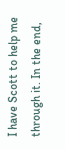I have Scott to help me through it. In the end,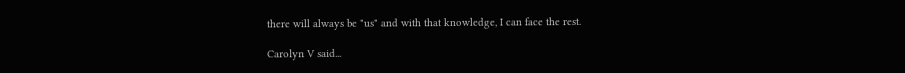there will always be "us" and with that knowledge, I can face the rest.

Carolyn V said...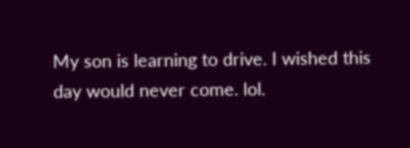My son is learning to drive. I wished this day would never come. lol.